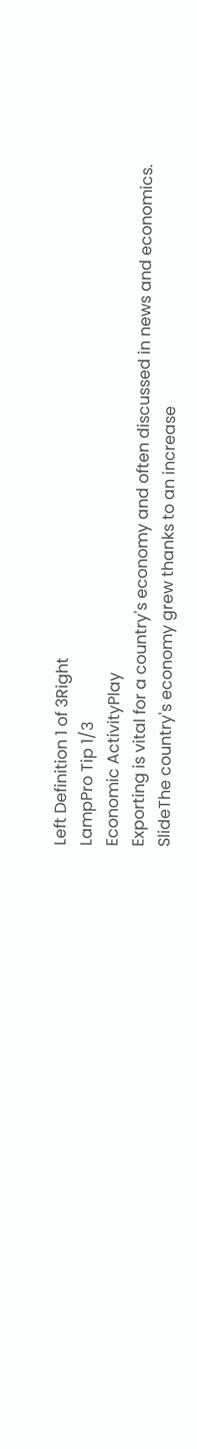Left Definition 1 of 3Right
LampPro Tip 1/3
Economic ActivityPlay
Exporting is vital for a country's economy and often discussed in news and economics. SlideThe country's economy grew thanks to an increase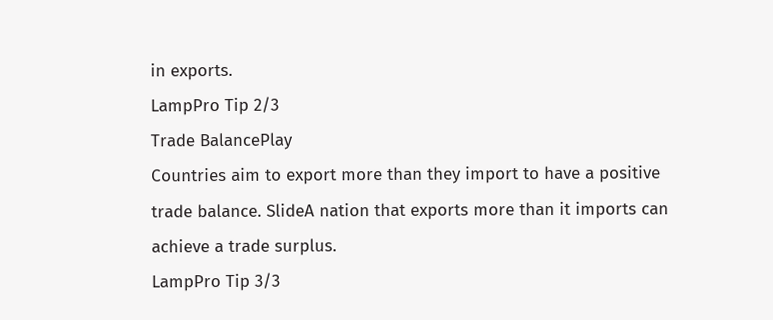in exports.
LampPro Tip 2/3
Trade BalancePlay
Countries aim to export more than they import to have a positive trade balance. SlideA nation that exports more than it imports can achieve a trade surplus.
LampPro Tip 3/3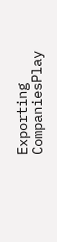Exporting CompaniesPlay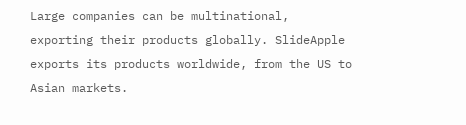Large companies can be multinational, exporting their products globally. SlideApple exports its products worldwide, from the US to Asian markets.